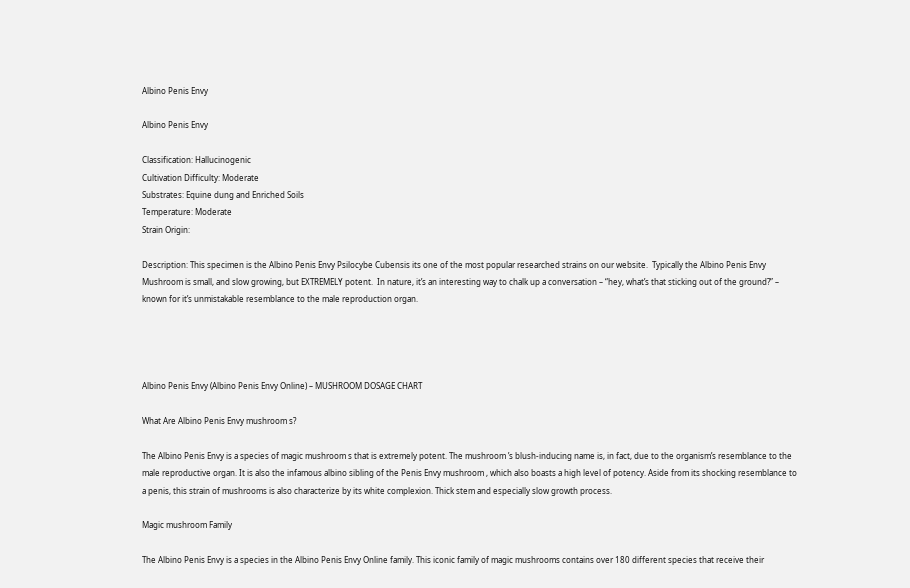Albino Penis Envy

Albino Penis Envy

Classification: Hallucinogenic
Cultivation Difficulty: Moderate
Substrates: Equine dung and Enriched Soils
Temperature: Moderate
Strain Origin:

Description: This specimen is the Albino Penis Envy Psilocybe Cubensis its one of the most popular researched strains on our website.  Typically the Albino Penis Envy Mushroom is small, and slow growing, but EXTREMELY potent.  In nature, it’s an interesting way to chalk up a conversation – “hey, what’s that sticking out of the ground?” – known for it’s unmistakable resemblance to the male reproduction organ.




Albino Penis Envy (Albino Penis Envy Online) – MUSHROOM DOSAGE CHART

What Are Albino Penis Envy mushroom s?

The Albino Penis Envy is a species of magic mushroom s that is extremely potent. The mushroom ’s blush-inducing name is, in fact, due to the organism’s resemblance to the male reproductive organ. It is also the infamous albino sibling of the Penis Envy mushroom , which also boasts a high level of potency. Aside from its shocking resemblance to a penis, this strain of mushrooms is also characterize by its white complexion. Thick stem and especially slow growth process.

Magic mushroom Family

The Albino Penis Envy is a species in the Albino Penis Envy Online family. This iconic family of magic mushrooms contains over 180 different species that receive their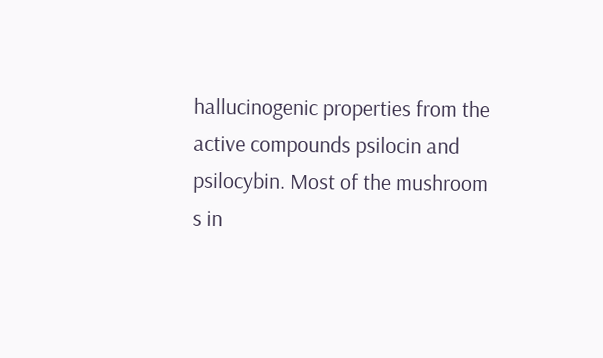hallucinogenic properties from the active compounds psilocin and psilocybin. Most of the mushroom s in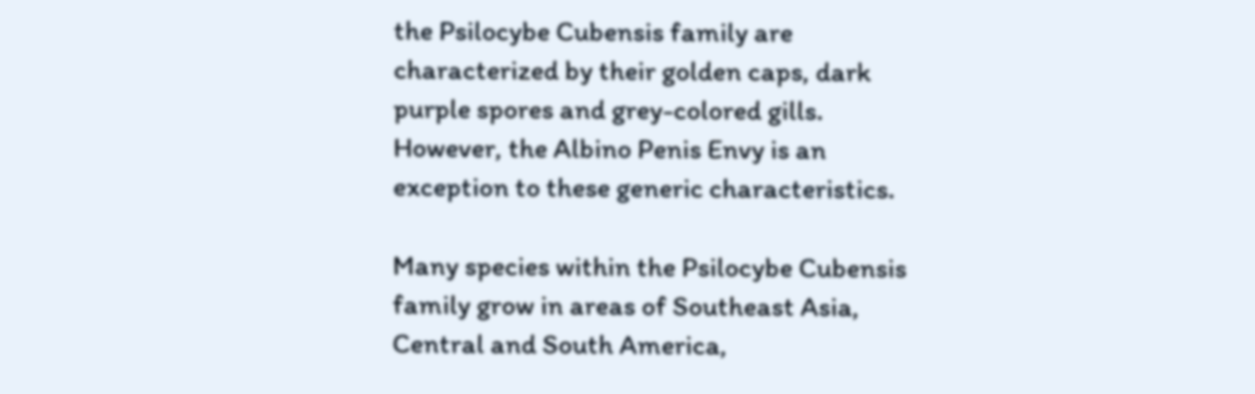the Psilocybe Cubensis family are characterized by their golden caps, dark purple spores and grey-colored gills. However, the Albino Penis Envy is an exception to these generic characteristics.

Many species within the Psilocybe Cubensis family grow in areas of Southeast Asia, Central and South America,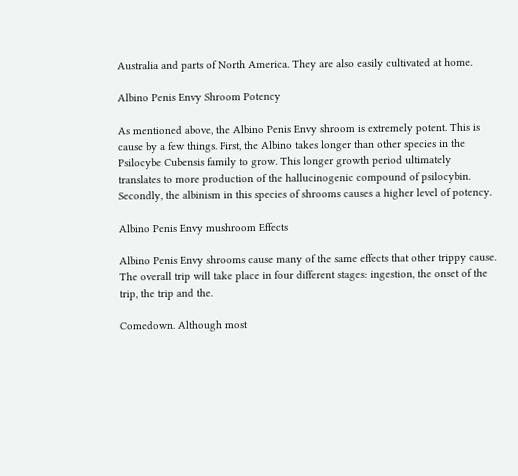Australia and parts of North America. They are also easily cultivated at home.

Albino Penis Envy Shroom Potency

As mentioned above, the Albino Penis Envy shroom is extremely potent. This is cause by a few things. First, the Albino takes longer than other species in the Psilocybe Cubensis family to grow. This longer growth period ultimately translates to more production of the hallucinogenic compound of psilocybin. Secondly, the albinism in this species of shrooms causes a higher level of potency.

Albino Penis Envy mushroom Effects

Albino Penis Envy shrooms cause many of the same effects that other trippy cause. The overall trip will take place in four different stages: ingestion, the onset of the trip, the trip and the.

Comedown. Although most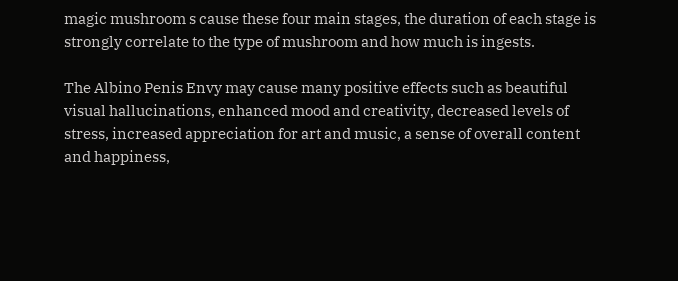magic mushroom s cause these four main stages, the duration of each stage is strongly correlate to the type of mushroom and how much is ingests.

The Albino Penis Envy may cause many positive effects such as beautiful visual hallucinations, enhanced mood and creativity, decreased levels of stress, increased appreciation for art and music, a sense of overall content and happiness,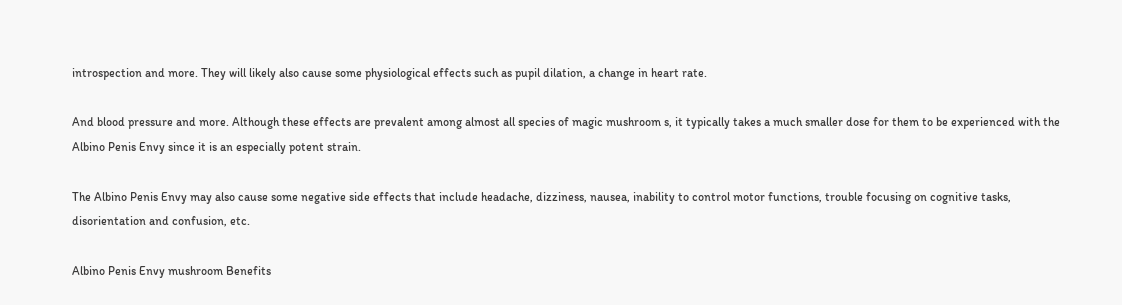introspection and more. They will likely also cause some physiological effects such as pupil dilation, a change in heart rate.

And blood pressure and more. Although these effects are prevalent among almost all species of magic mushroom s, it typically takes a much smaller dose for them to be experienced with the Albino Penis Envy since it is an especially potent strain.

The Albino Penis Envy may also cause some negative side effects that include headache, dizziness, nausea, inability to control motor functions, trouble focusing on cognitive tasks, disorientation and confusion, etc.

Albino Penis Envy mushroom Benefits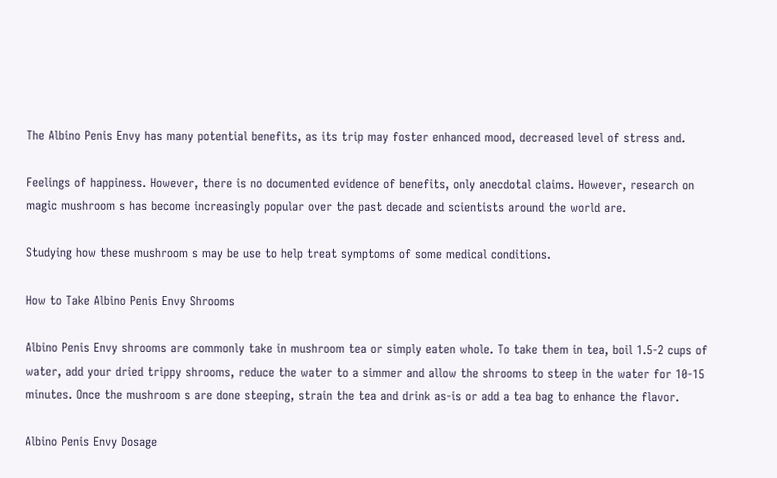The Albino Penis Envy has many potential benefits, as its trip may foster enhanced mood, decreased level of stress and.

Feelings of happiness. However, there is no documented evidence of benefits, only anecdotal claims. However, research on magic mushroom s has become increasingly popular over the past decade and scientists around the world are.

Studying how these mushroom s may be use to help treat symptoms of some medical conditions.

How to Take Albino Penis Envy Shrooms

Albino Penis Envy shrooms are commonly take in mushroom tea or simply eaten whole. To take them in tea, boil 1.5-2 cups of water, add your dried trippy shrooms, reduce the water to a simmer and allow the shrooms to steep in the water for 10-15 minutes. Once the mushroom s are done steeping, strain the tea and drink as-is or add a tea bag to enhance the flavor.

Albino Penis Envy Dosage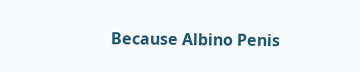Because Albino Penis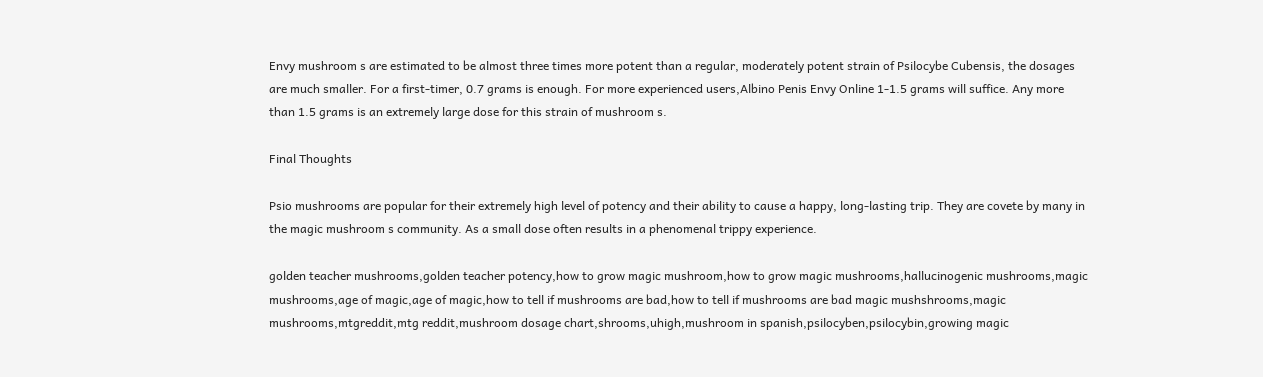Envy mushroom s are estimated to be almost three times more potent than a regular, moderately potent strain of Psilocybe Cubensis, the dosages are much smaller. For a first-timer, 0.7 grams is enough. For more experienced users,Albino Penis Envy Online 1-1.5 grams will suffice. Any more than 1.5 grams is an extremely large dose for this strain of mushroom s.

Final Thoughts

Psio mushrooms are popular for their extremely high level of potency and their ability to cause a happy, long-lasting trip. They are covete by many in the magic mushroom s community. As a small dose often results in a phenomenal trippy experience.

golden teacher mushrooms,golden teacher potency,how to grow magic mushroom,how to grow magic mushrooms,hallucinogenic mushrooms,magic mushrooms,age of magic,age of magic,how to tell if mushrooms are bad,how to tell if mushrooms are bad magic mushshrooms,magic mushrooms,mtgreddit,mtg reddit,mushroom dosage chart,shrooms,uhigh,mushroom in spanish,psilocyben,psilocybin,growing magic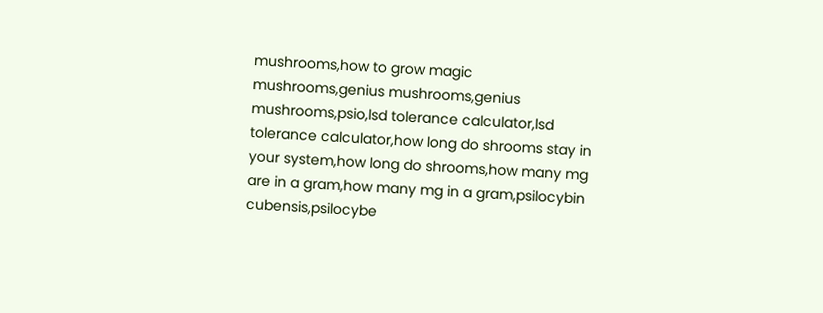mushrooms,how to grow magic mushrooms,genius mushrooms,genius mushrooms,psio,lsd tolerance calculator,lsd tolerance calculator,how long do shrooms stay in your system,how long do shrooms,how many mg are in a gram,how many mg in a gram,psilocybin cubensis,psilocybe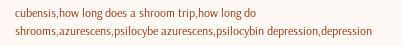cubensis,how long does a shroom trip,how long do shrooms,azurescens,psilocybe azurescens,psilocybin depression,depression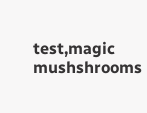test,magic mushshrooms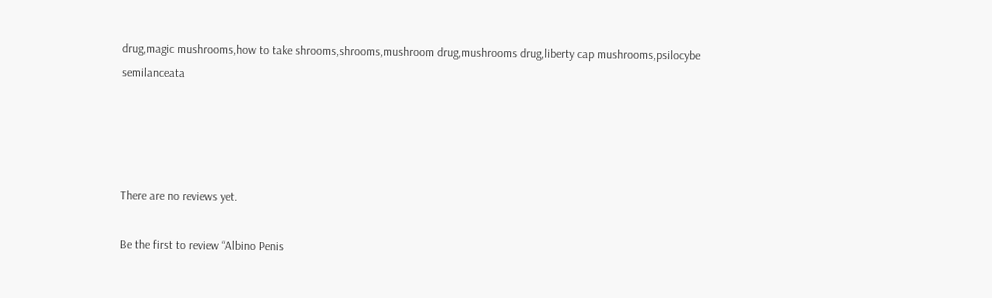drug,magic mushrooms,how to take shrooms,shrooms,mushroom drug,mushrooms drug,liberty cap mushrooms,psilocybe semilanceata




There are no reviews yet.

Be the first to review “Albino Penis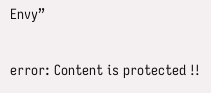Envy”

error: Content is protected !!